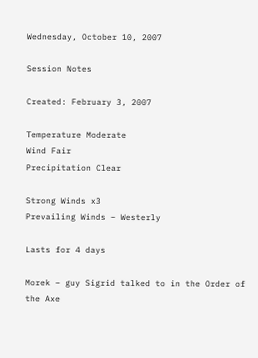Wednesday, October 10, 2007

Session Notes

Created: February 3, 2007

Temperature Moderate
Wind Fair
Precipitation Clear

Strong Winds x3
Prevailing Winds – Westerly

Lasts for 4 days

Morek – guy Sigrid talked to in the Order of the Axe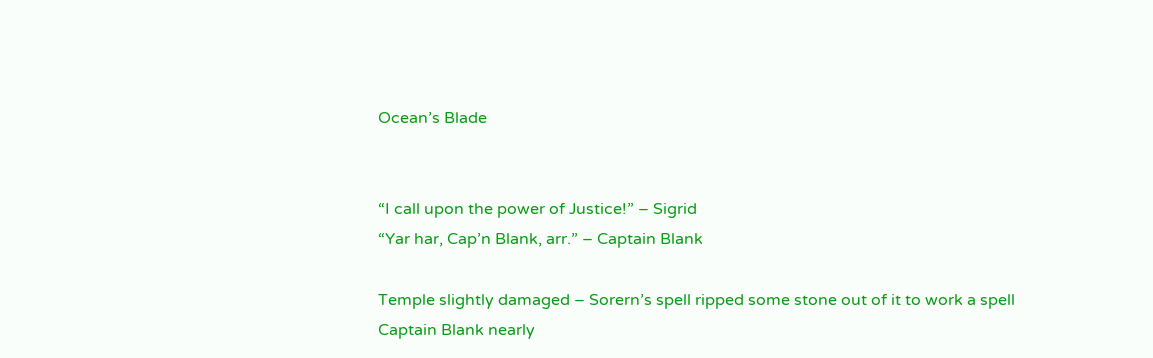Ocean’s Blade


“I call upon the power of Justice!” – Sigrid
“Yar har, Cap’n Blank, arr.” – Captain Blank

Temple slightly damaged – Sorern’s spell ripped some stone out of it to work a spell
Captain Blank nearly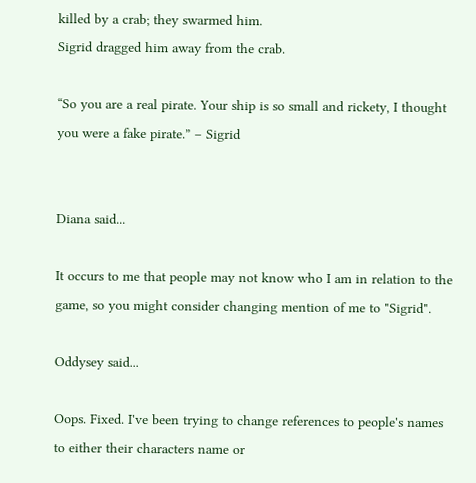killed by a crab; they swarmed him.
Sigrid dragged him away from the crab.

“So you are a real pirate. Your ship is so small and rickety, I thought you were a fake pirate.” – Sigrid


Diana said...

It occurs to me that people may not know who I am in relation to the game, so you might consider changing mention of me to "Sigrid".

Oddysey said...

Oops. Fixed. I've been trying to change references to people's names to either their characters name or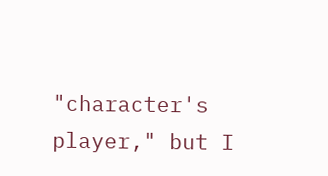"character's player," but I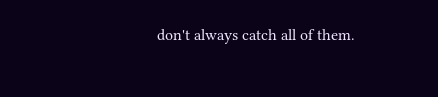don't always catch all of them.